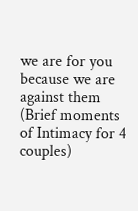we are for you because we are against them
(Brief moments of Intimacy for 4 couples)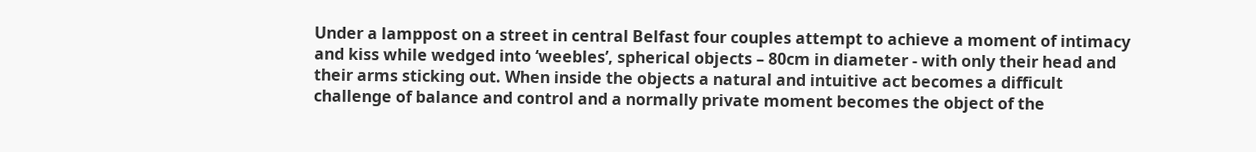Under a lamppost on a street in central Belfast four couples attempt to achieve a moment of intimacy and kiss while wedged into ‘weebles’, spherical objects – 80cm in diameter - with only their head and their arms sticking out. When inside the objects a natural and intuitive act becomes a difficult challenge of balance and control and a normally private moment becomes the object of the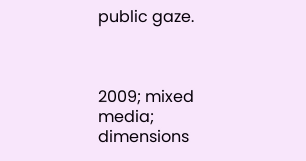public gaze.



2009; mixed media; dimensions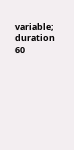variable;
duration 60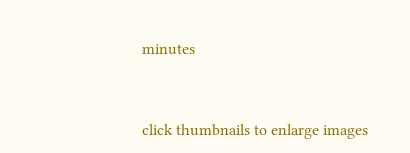minutes


click thumbnails to enlarge images